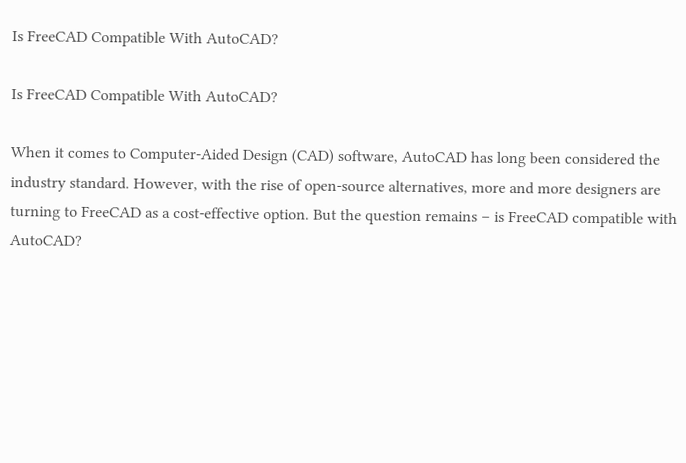Is FreeCAD Compatible With AutoCAD?

Is FreeCAD Compatible With AutoCAD?

When it comes to Computer-Aided Design (CAD) software, AutoCAD has long been considered the industry standard. However, with the rise of open-source alternatives, more and more designers are turning to FreeCAD as a cost-effective option. But the question remains – is FreeCAD compatible with AutoCAD?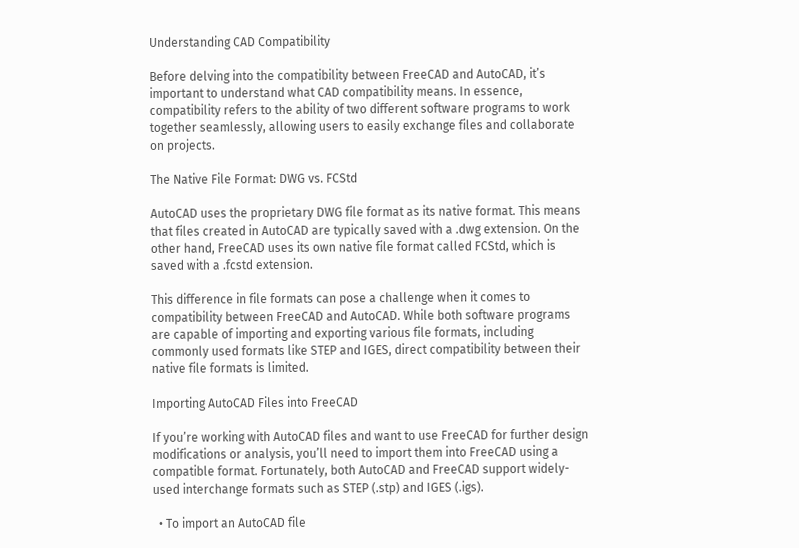Understanding CAD Compatibility

Before delving into the compatibility between FreeCAD and AutoCAD, it’s important to understand what CAD compatibility means. In essence, compatibility refers to the ability of two different software programs to work together seamlessly, allowing users to easily exchange files and collaborate on projects.

The Native File Format: DWG vs. FCStd

AutoCAD uses the proprietary DWG file format as its native format. This means that files created in AutoCAD are typically saved with a .dwg extension. On the other hand, FreeCAD uses its own native file format called FCStd, which is saved with a .fcstd extension.

This difference in file formats can pose a challenge when it comes to compatibility between FreeCAD and AutoCAD. While both software programs are capable of importing and exporting various file formats, including commonly used formats like STEP and IGES, direct compatibility between their native file formats is limited.

Importing AutoCAD Files into FreeCAD

If you’re working with AutoCAD files and want to use FreeCAD for further design modifications or analysis, you’ll need to import them into FreeCAD using a compatible format. Fortunately, both AutoCAD and FreeCAD support widely-used interchange formats such as STEP (.stp) and IGES (.igs).

  • To import an AutoCAD file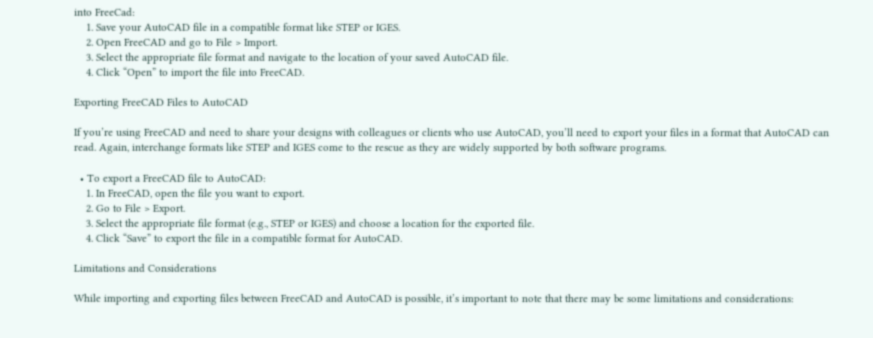into FreeCad:
    1. Save your AutoCAD file in a compatible format like STEP or IGES.
    2. Open FreeCAD and go to File > Import.
    3. Select the appropriate file format and navigate to the location of your saved AutoCAD file.
    4. Click “Open” to import the file into FreeCAD.

Exporting FreeCAD Files to AutoCAD

If you’re using FreeCAD and need to share your designs with colleagues or clients who use AutoCAD, you’ll need to export your files in a format that AutoCAD can read. Again, interchange formats like STEP and IGES come to the rescue as they are widely supported by both software programs.

  • To export a FreeCAD file to AutoCAD:
    1. In FreeCAD, open the file you want to export.
    2. Go to File > Export.
    3. Select the appropriate file format (e.g., STEP or IGES) and choose a location for the exported file.
    4. Click “Save” to export the file in a compatible format for AutoCAD.

Limitations and Considerations

While importing and exporting files between FreeCAD and AutoCAD is possible, it’s important to note that there may be some limitations and considerations: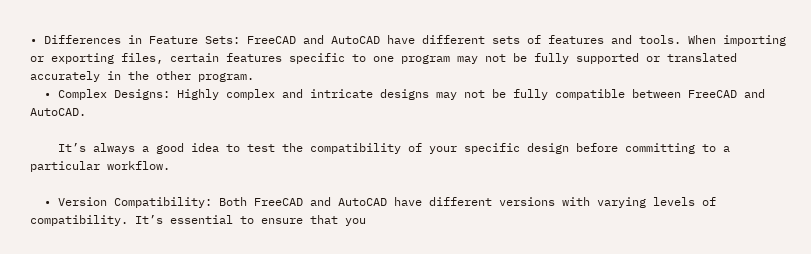• Differences in Feature Sets: FreeCAD and AutoCAD have different sets of features and tools. When importing or exporting files, certain features specific to one program may not be fully supported or translated accurately in the other program.
  • Complex Designs: Highly complex and intricate designs may not be fully compatible between FreeCAD and AutoCAD.

    It’s always a good idea to test the compatibility of your specific design before committing to a particular workflow.

  • Version Compatibility: Both FreeCAD and AutoCAD have different versions with varying levels of compatibility. It’s essential to ensure that you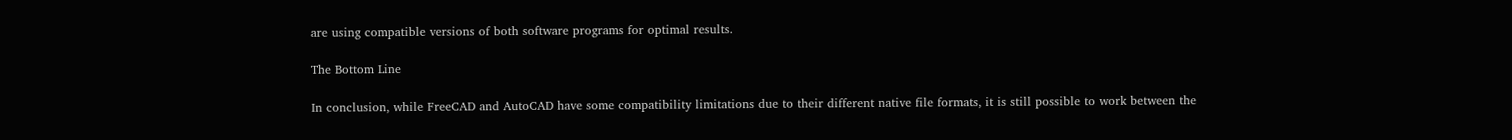are using compatible versions of both software programs for optimal results.

The Bottom Line

In conclusion, while FreeCAD and AutoCAD have some compatibility limitations due to their different native file formats, it is still possible to work between the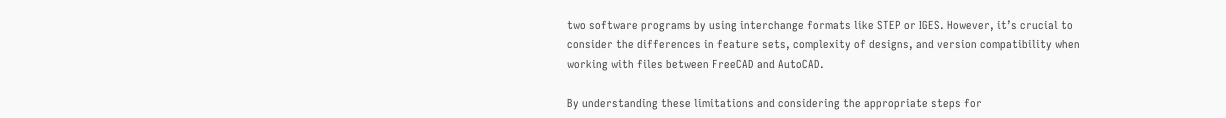two software programs by using interchange formats like STEP or IGES. However, it’s crucial to consider the differences in feature sets, complexity of designs, and version compatibility when working with files between FreeCAD and AutoCAD.

By understanding these limitations and considering the appropriate steps for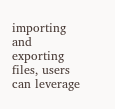importing and exporting files, users can leverage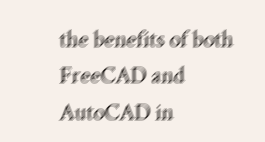the benefits of both FreeCAD and AutoCAD in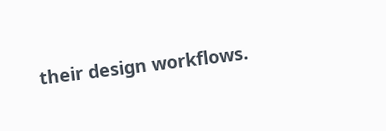their design workflows.